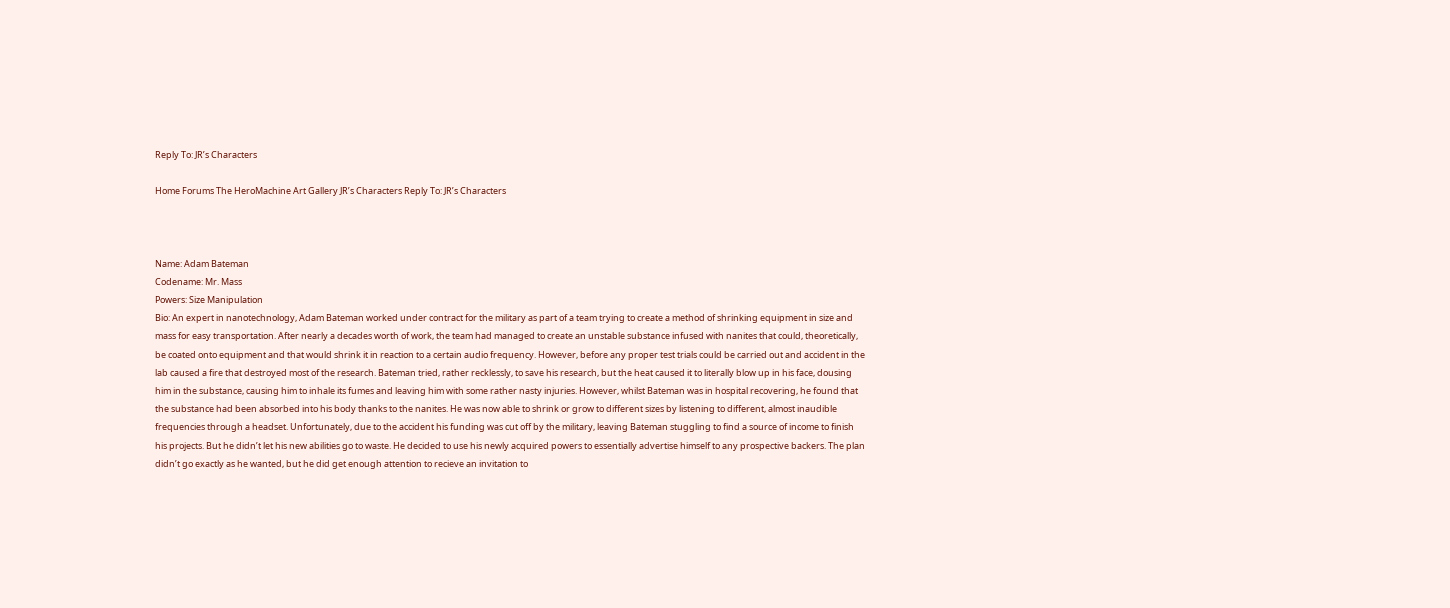Reply To: JR’s Characters

Home Forums The HeroMachine Art Gallery JR’s Characters Reply To: JR’s Characters



Name: Adam Bateman
Codename: Mr. Mass
Powers: Size Manipulation
Bio: An expert in nanotechnology, Adam Bateman worked under contract for the military as part of a team trying to create a method of shrinking equipment in size and mass for easy transportation. After nearly a decades worth of work, the team had managed to create an unstable substance infused with nanites that could, theoretically, be coated onto equipment and that would shrink it in reaction to a certain audio frequency. However, before any proper test trials could be carried out and accident in the lab caused a fire that destroyed most of the research. Bateman tried, rather recklessly, to save his research, but the heat caused it to literally blow up in his face, dousing him in the substance, causing him to inhale its fumes and leaving him with some rather nasty injuries. However, whilst Bateman was in hospital recovering, he found that the substance had been absorbed into his body thanks to the nanites. He was now able to shrink or grow to different sizes by listening to different, almost inaudible frequencies through a headset. Unfortunately, due to the accident his funding was cut off by the military, leaving Bateman stuggling to find a source of income to finish his projects. But he didn’t let his new abilities go to waste. He decided to use his newly acquired powers to essentially advertise himself to any prospective backers. The plan didn’t go exactly as he wanted, but he did get enough attention to recieve an invitation to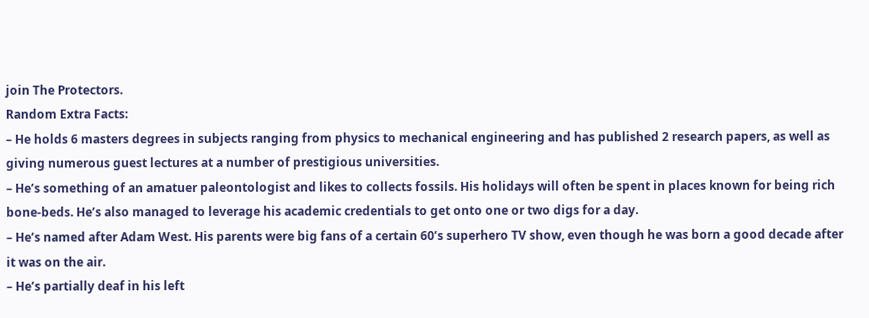join The Protectors.
Random Extra Facts:
– He holds 6 masters degrees in subjects ranging from physics to mechanical engineering and has published 2 research papers, as well as giving numerous guest lectures at a number of prestigious universities.
– He’s something of an amatuer paleontologist and likes to collects fossils. His holidays will often be spent in places known for being rich bone-beds. He’s also managed to leverage his academic credentials to get onto one or two digs for a day.
– He’s named after Adam West. His parents were big fans of a certain 60’s superhero TV show, even though he was born a good decade after it was on the air.
– He’s partially deaf in his left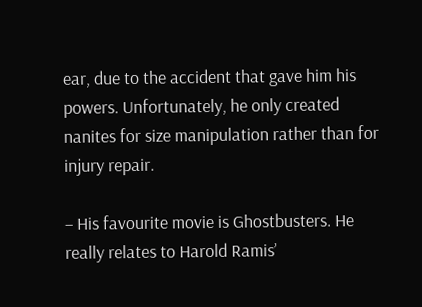ear, due to the accident that gave him his powers. Unfortunately, he only created nanites for size manipulation rather than for injury repair.

– His favourite movie is Ghostbusters. He really relates to Harold Ramis’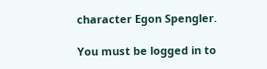character Egon Spengler.

You must be logged in to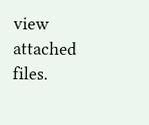view attached files.